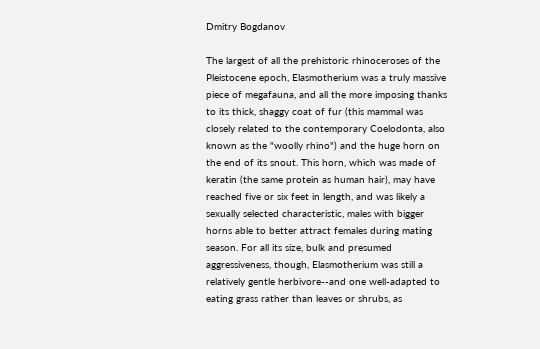Dmitry Bogdanov

The largest of all the prehistoric rhinoceroses of the Pleistocene epoch, Elasmotherium was a truly massive piece of megafauna, and all the more imposing thanks to its thick, shaggy coat of fur (this mammal was closely related to the contemporary Coelodonta, also known as the "woolly rhino") and the huge horn on the end of its snout. This horn, which was made of keratin (the same protein as human hair), may have reached five or six feet in length, and was likely a sexually selected characteristic, males with bigger horns able to better attract females during mating season. For all its size, bulk and presumed aggressiveness, though, Elasmotherium was still a relatively gentle herbivore--and one well-adapted to eating grass rather than leaves or shrubs, as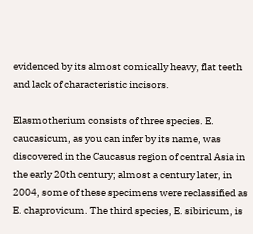evidenced by its almost comically heavy, flat teeth and lack of characteristic incisors.

Elasmotherium consists of three species. E. caucasicum, as you can infer by its name, was discovered in the Caucasus region of central Asia in the early 20th century; almost a century later, in 2004, some of these specimens were reclassified as E. chaprovicum. The third species, E. sibiricum, is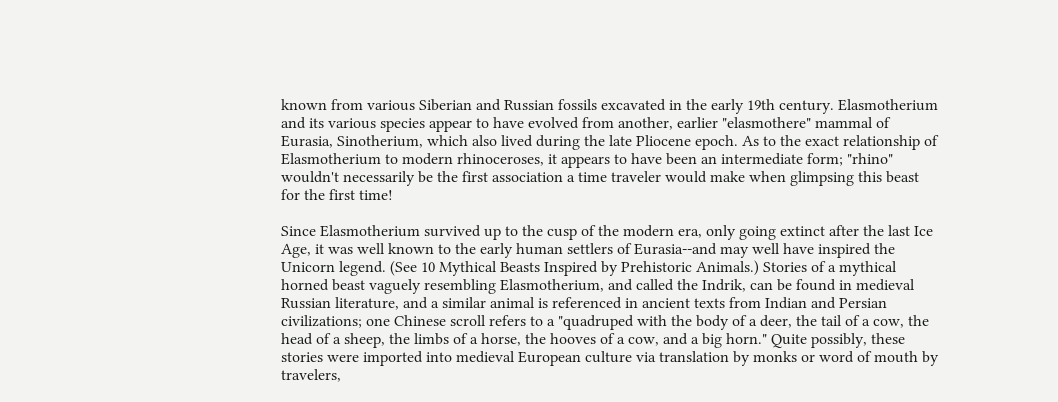known from various Siberian and Russian fossils excavated in the early 19th century. Elasmotherium and its various species appear to have evolved from another, earlier "elasmothere" mammal of Eurasia, Sinotherium, which also lived during the late Pliocene epoch. As to the exact relationship of Elasmotherium to modern rhinoceroses, it appears to have been an intermediate form; "rhino" wouldn't necessarily be the first association a time traveler would make when glimpsing this beast for the first time!

Since Elasmotherium survived up to the cusp of the modern era, only going extinct after the last Ice Age, it was well known to the early human settlers of Eurasia--and may well have inspired the Unicorn legend. (See 10 Mythical Beasts Inspired by Prehistoric Animals.) Stories of a mythical horned beast vaguely resembling Elasmotherium, and called the Indrik, can be found in medieval Russian literature, and a similar animal is referenced in ancient texts from Indian and Persian civilizations; one Chinese scroll refers to a "quadruped with the body of a deer, the tail of a cow, the head of a sheep, the limbs of a horse, the hooves of a cow, and a big horn." Quite possibly, these stories were imported into medieval European culture via translation by monks or word of mouth by travelers,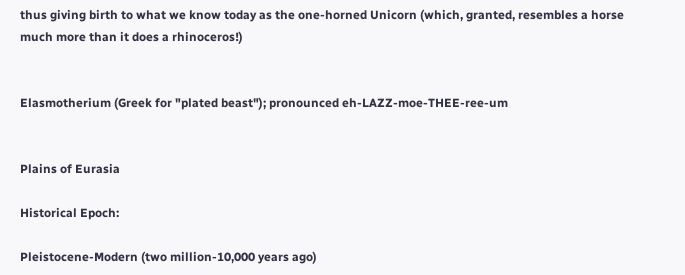thus giving birth to what we know today as the one-horned Unicorn (which, granted, resembles a horse much more than it does a rhinoceros!)


Elasmotherium (Greek for "plated beast"); pronounced eh-LAZZ-moe-THEE-ree-um


Plains of Eurasia

Historical Epoch:

Pleistocene-Modern (two million-10,000 years ago)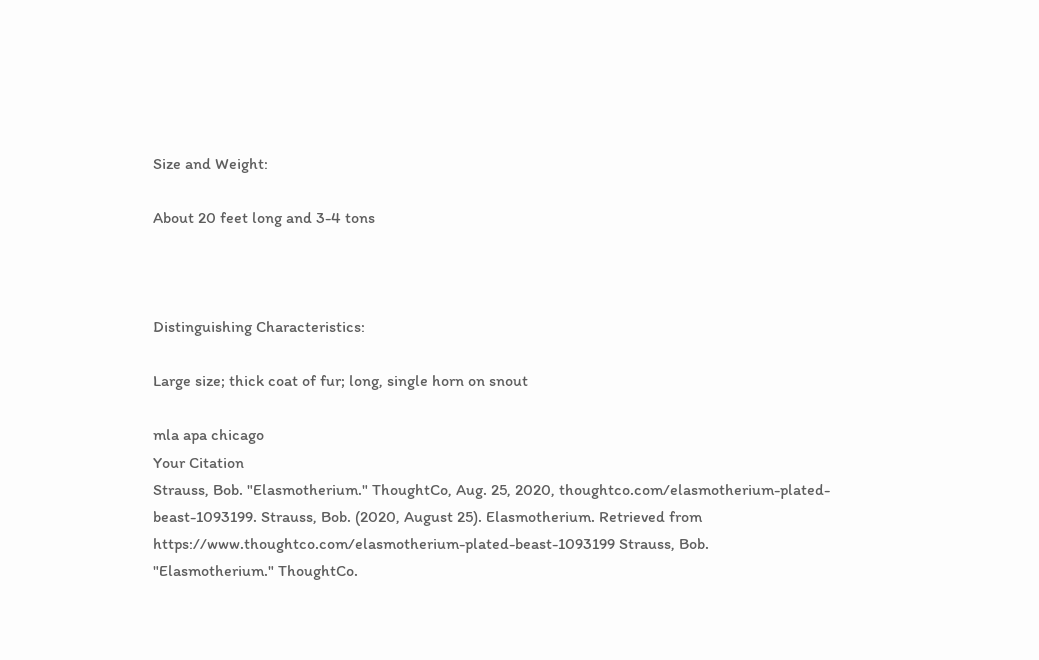Size and Weight:

About 20 feet long and 3-4 tons



Distinguishing Characteristics:

Large size; thick coat of fur; long, single horn on snout

mla apa chicago
Your Citation
Strauss, Bob. "Elasmotherium." ThoughtCo, Aug. 25, 2020, thoughtco.com/elasmotherium-plated-beast-1093199. Strauss, Bob. (2020, August 25). Elasmotherium. Retrieved from https://www.thoughtco.com/elasmotherium-plated-beast-1093199 Strauss, Bob. "Elasmotherium." ThoughtCo.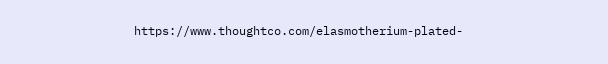https://www.thoughtco.com/elasmotherium-plated-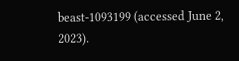beast-1093199 (accessed June 2, 2023).